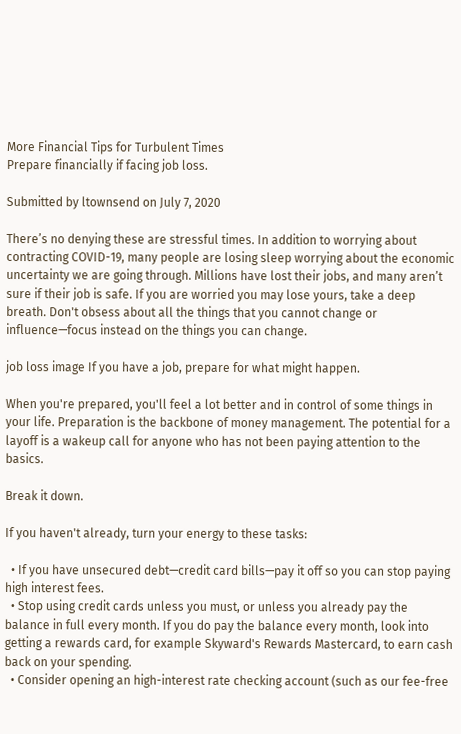More Financial Tips for Turbulent Times
Prepare financially if facing job loss.

Submitted by ltownsend on July 7, 2020

There’s no denying these are stressful times. In addition to worrying about contracting COVID-19, many people are losing sleep worrying about the economic uncertainty we are going through. Millions have lost their jobs, and many aren’t sure if their job is safe. If you are worried you may lose yours, take a deep breath. Don't obsess about all the things that you cannot change or influence—focus instead on the things you can change.

job loss image If you have a job, prepare for what might happen.

When you're prepared, you'll feel a lot better and in control of some things in your life. Preparation is the backbone of money management. The potential for a layoff is a wakeup call for anyone who has not been paying attention to the basics.

Break it down.

If you haven't already, turn your energy to these tasks:

  • If you have unsecured debt—credit card bills—pay it off so you can stop paying high interest fees.
  • Stop using credit cards unless you must, or unless you already pay the balance in full every month. If you do pay the balance every month, look into getting a rewards card, for example Skyward's Rewards Mastercard, to earn cash back on your spending.
  • Consider opening an high-interest rate checking account (such as our fee-free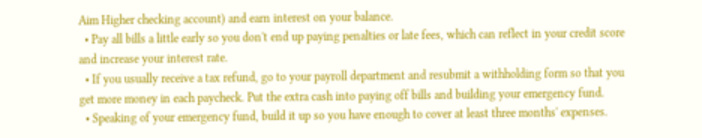Aim Higher checking account) and earn interest on your balance.
  • Pay all bills a little early so you don't end up paying penalties or late fees, which can reflect in your credit score and increase your interest rate.
  • If you usually receive a tax refund, go to your payroll department and resubmit a withholding form so that you get more money in each paycheck. Put the extra cash into paying off bills and building your emergency fund.
  • Speaking of your emergency fund, build it up so you have enough to cover at least three months' expenses.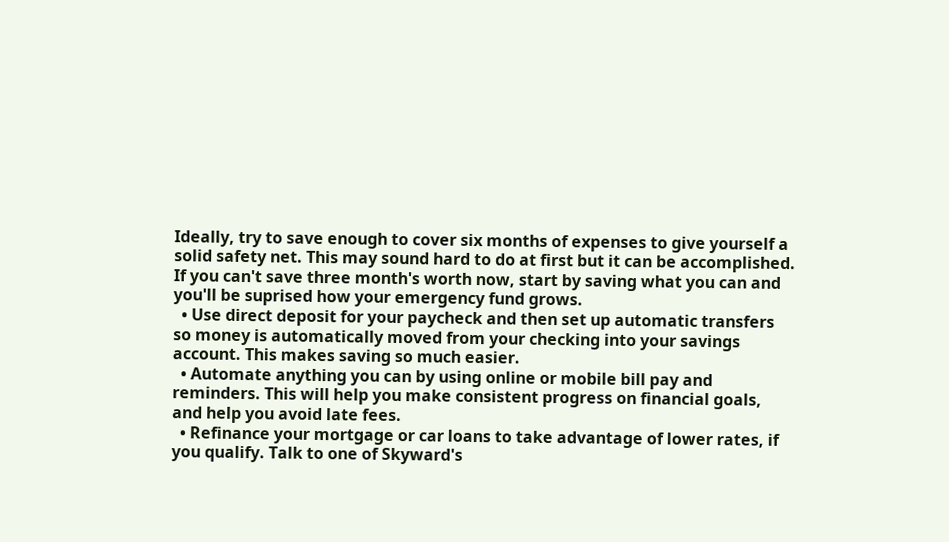Ideally, try to save enough to cover six months of expenses to give yourself a solid safety net. This may sound hard to do at first but it can be accomplished. If you can't save three month's worth now, start by saving what you can and you'll be suprised how your emergency fund grows.
  • Use direct deposit for your paycheck and then set up automatic transfers so money is automatically moved from your checking into your savings account. This makes saving so much easier.
  • Automate anything you can by using online or mobile bill pay and reminders. This will help you make consistent progress on financial goals, and help you avoid late fees.
  • Refinance your mortgage or car loans to take advantage of lower rates, if you qualify. Talk to one of Skyward's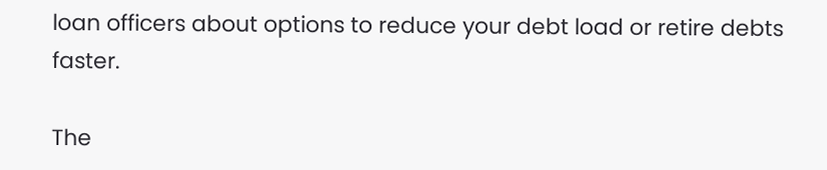loan officers about options to reduce your debt load or retire debts faster.

The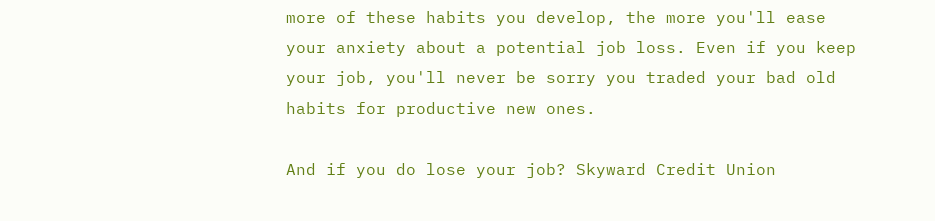more of these habits you develop, the more you'll ease your anxiety about a potential job loss. Even if you keep your job, you'll never be sorry you traded your bad old habits for productive new ones.

And if you do lose your job? Skyward Credit Union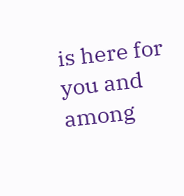is here for you and among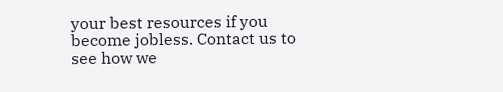your best resources if you become jobless. Contact us to see how we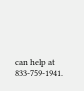can help at 833-759-1941.